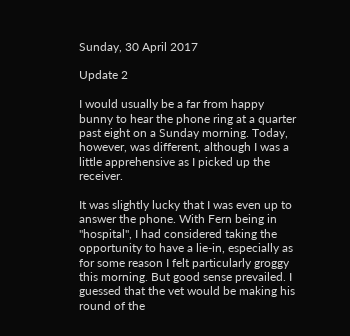Sunday, 30 April 2017

Update 2

I would usually be a far from happy bunny to hear the phone ring at a quarter past eight on a Sunday morning. Today, however, was different, although I was a little apprehensive as I picked up the receiver.

It was slightly lucky that I was even up to answer the phone. With Fern being in "hospital", I had considered taking the opportunity to have a lie-in, especially as for some reason I felt particularly groggy this morning. But good sense prevailed. I guessed that the vet would be making his round of the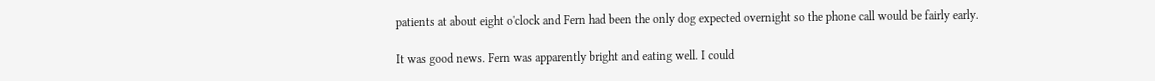patients at about eight o'clock and Fern had been the only dog expected overnight so the phone call would be fairly early.

It was good news. Fern was apparently bright and eating well. I could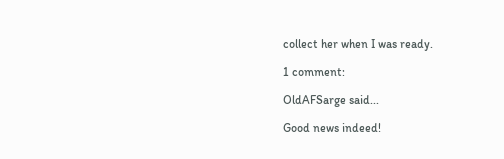collect her when I was ready.

1 comment:

OldAFSarge said...

Good news indeed!